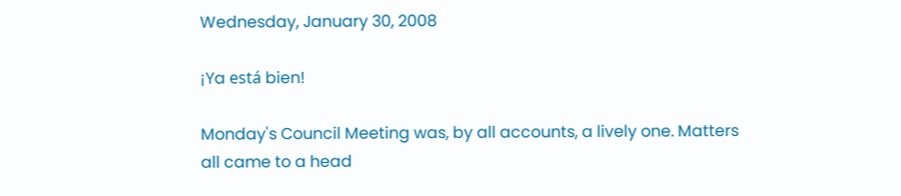Wednesday, January 30, 2008

¡Ya está bien!

Monday's Council Meeting was, by all accounts, a lively one. Matters all came to a head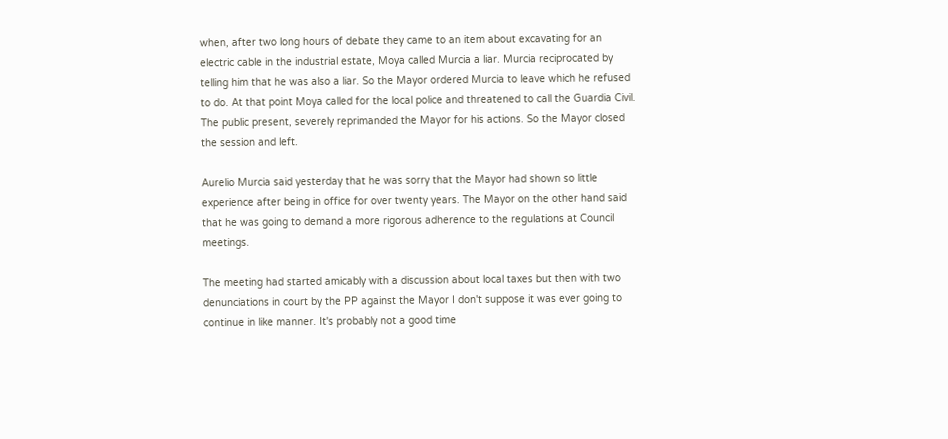when, after two long hours of debate they came to an item about excavating for an electric cable in the industrial estate, Moya called Murcia a liar. Murcia reciprocated by telling him that he was also a liar. So the Mayor ordered Murcia to leave which he refused to do. At that point Moya called for the local police and threatened to call the Guardia Civil. The public present, severely reprimanded the Mayor for his actions. So the Mayor closed the session and left.

Aurelio Murcia said yesterday that he was sorry that the Mayor had shown so little experience after being in office for over twenty years. The Mayor on the other hand said that he was going to demand a more rigorous adherence to the regulations at Council meetings.

The meeting had started amicably with a discussion about local taxes but then with two denunciations in court by the PP against the Mayor I don't suppose it was ever going to continue in like manner. It's probably not a good time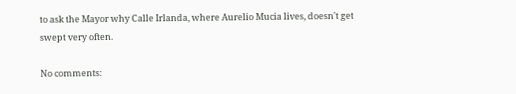to ask the Mayor why Calle Irlanda, where Aurelio Mucia lives, doesn't get swept very often.

No comments: